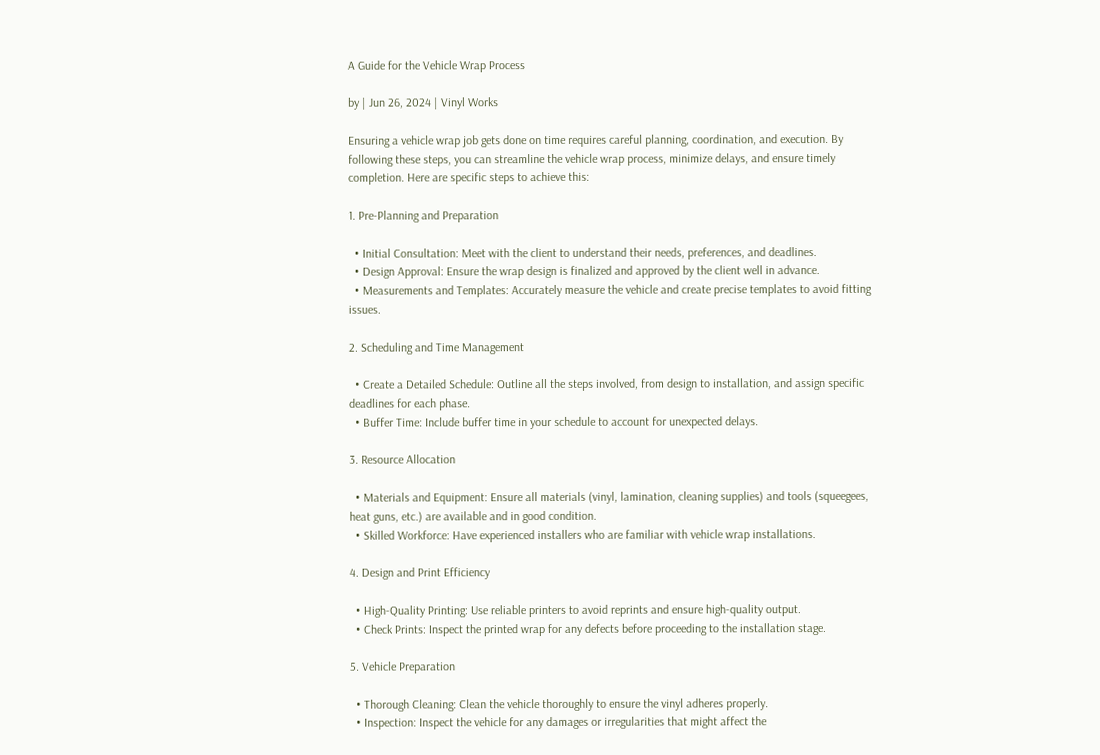A Guide for the Vehicle Wrap Process

by | Jun 26, 2024 | Vinyl Works

Ensuring a vehicle wrap job gets done on time requires careful planning, coordination, and execution. By following these steps, you can streamline the vehicle wrap process, minimize delays, and ensure timely completion. Here are specific steps to achieve this:

1. Pre-Planning and Preparation

  • Initial Consultation: Meet with the client to understand their needs, preferences, and deadlines.
  • Design Approval: Ensure the wrap design is finalized and approved by the client well in advance.
  • Measurements and Templates: Accurately measure the vehicle and create precise templates to avoid fitting issues.

2. Scheduling and Time Management

  • Create a Detailed Schedule: Outline all the steps involved, from design to installation, and assign specific deadlines for each phase.
  • Buffer Time: Include buffer time in your schedule to account for unexpected delays.

3. Resource Allocation

  • Materials and Equipment: Ensure all materials (vinyl, lamination, cleaning supplies) and tools (squeegees, heat guns, etc.) are available and in good condition.
  • Skilled Workforce: Have experienced installers who are familiar with vehicle wrap installations.

4. Design and Print Efficiency

  • High-Quality Printing: Use reliable printers to avoid reprints and ensure high-quality output.
  • Check Prints: Inspect the printed wrap for any defects before proceeding to the installation stage.

5. Vehicle Preparation

  • Thorough Cleaning: Clean the vehicle thoroughly to ensure the vinyl adheres properly.
  • Inspection: Inspect the vehicle for any damages or irregularities that might affect the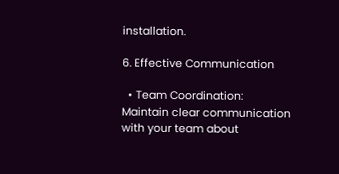installation.

6. Effective Communication

  • Team Coordination: Maintain clear communication with your team about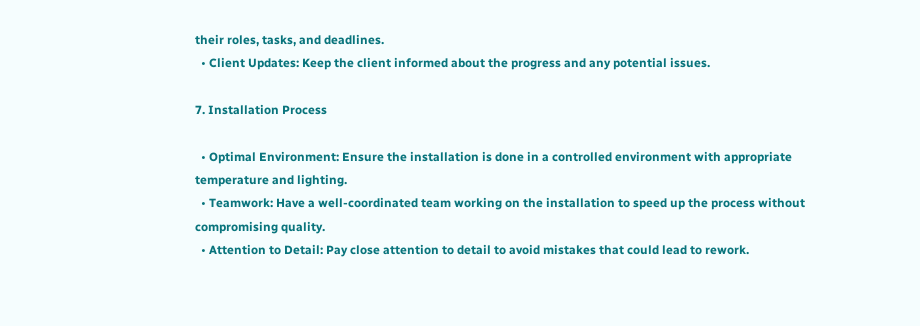their roles, tasks, and deadlines.
  • Client Updates: Keep the client informed about the progress and any potential issues.

7. Installation Process

  • Optimal Environment: Ensure the installation is done in a controlled environment with appropriate temperature and lighting.
  • Teamwork: Have a well-coordinated team working on the installation to speed up the process without compromising quality.
  • Attention to Detail: Pay close attention to detail to avoid mistakes that could lead to rework.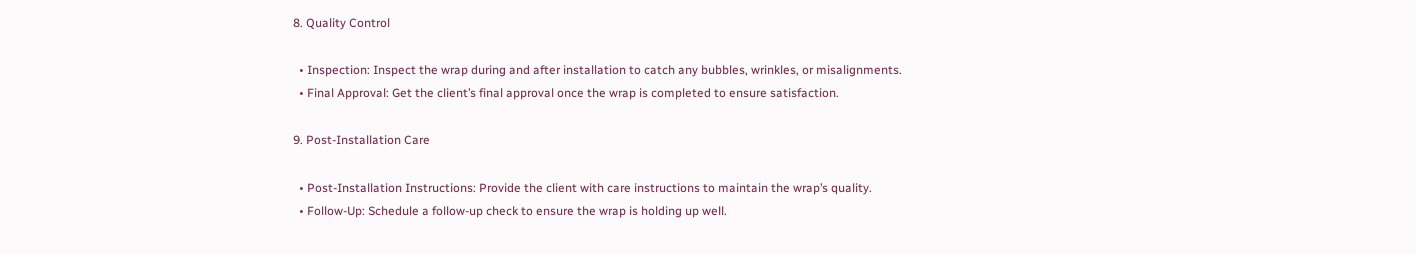8. Quality Control

  • Inspection: Inspect the wrap during and after installation to catch any bubbles, wrinkles, or misalignments.
  • Final Approval: Get the client’s final approval once the wrap is completed to ensure satisfaction.

9. Post-Installation Care

  • Post-Installation Instructions: Provide the client with care instructions to maintain the wrap’s quality.
  • Follow-Up: Schedule a follow-up check to ensure the wrap is holding up well.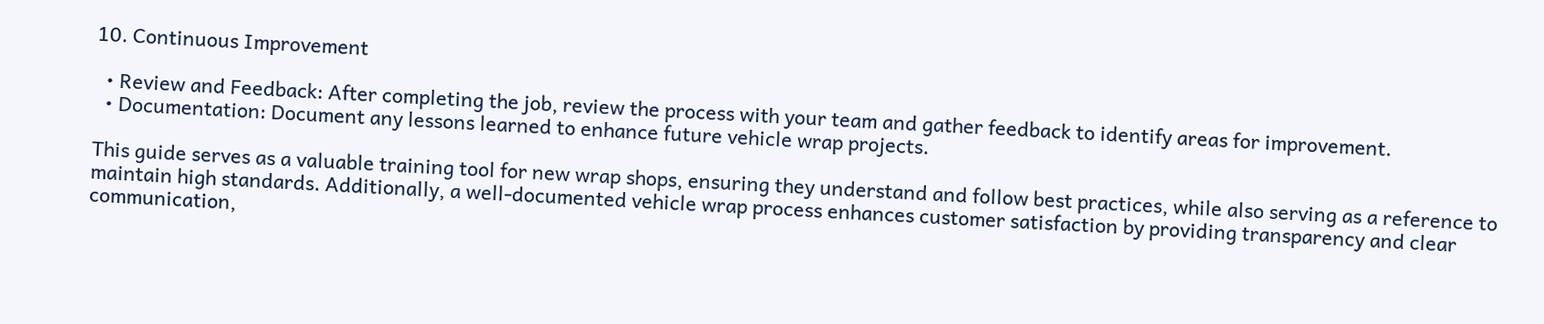10. Continuous Improvement

  • Review and Feedback: After completing the job, review the process with your team and gather feedback to identify areas for improvement.
  • Documentation: Document any lessons learned to enhance future vehicle wrap projects.

This guide serves as a valuable training tool for new wrap shops, ensuring they understand and follow best practices, while also serving as a reference to maintain high standards. Additionally, a well-documented vehicle wrap process enhances customer satisfaction by providing transparency and clear communication,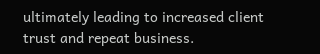ultimately leading to increased client trust and repeat business.